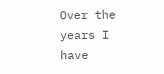Over the years I have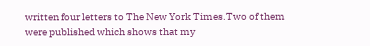written four letters to The New York Times.Two of them were published which shows that my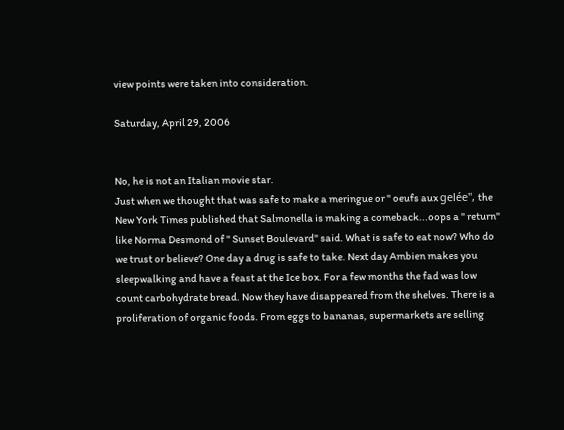view points were taken into consideration.

Saturday, April 29, 2006


No, he is not an Italian movie star.
Just when we thought that was safe to make a meringue or " oeufs aux gelée", the New York Times published that Salmonella is making a comeback...oops a " return" like Norma Desmond of " Sunset Boulevard" said. What is safe to eat now? Who do we trust or believe? One day a drug is safe to take. Next day Ambien makes you sleepwalking and have a feast at the Ice box. For a few months the fad was low count carbohydrate bread. Now they have disappeared from the shelves. There is a proliferation of organic foods. From eggs to bananas, supermarkets are selling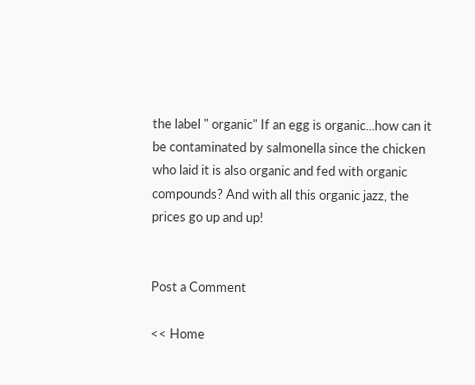the label " organic" If an egg is organic...how can it be contaminated by salmonella since the chicken who laid it is also organic and fed with organic compounds? And with all this organic jazz, the prices go up and up!


Post a Comment

<< Home